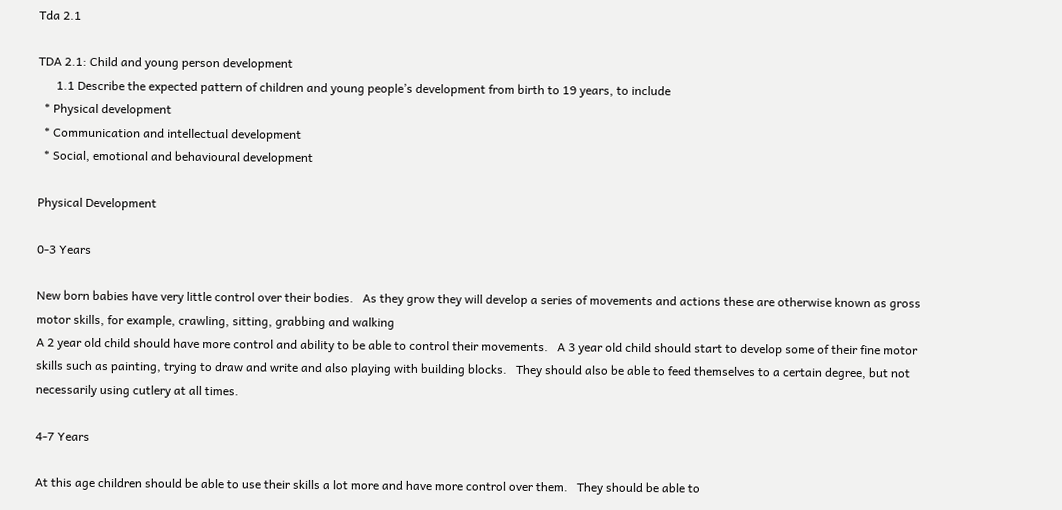Tda 2.1

TDA 2.1: Child and young person development
      1.1 Describe the expected pattern of children and young people’s development from birth to 19 years, to include
  * Physical development
  * Communication and intellectual development
  * Social, emotional and behavioural development

Physical Development

0-3 Years

New born babies have very little control over their bodies.   As they grow they will develop a series of movements and actions these are otherwise known as gross motor skills, for example, crawling, sitting, grabbing and walking
A 2 year old child should have more control and ability to be able to control their movements.   A 3 year old child should start to develop some of their fine motor skills such as painting, trying to draw and write and also playing with building blocks.   They should also be able to feed themselves to a certain degree, but not necessarily using cutlery at all times.

4-7 Years

At this age children should be able to use their skills a lot more and have more control over them.   They should be able to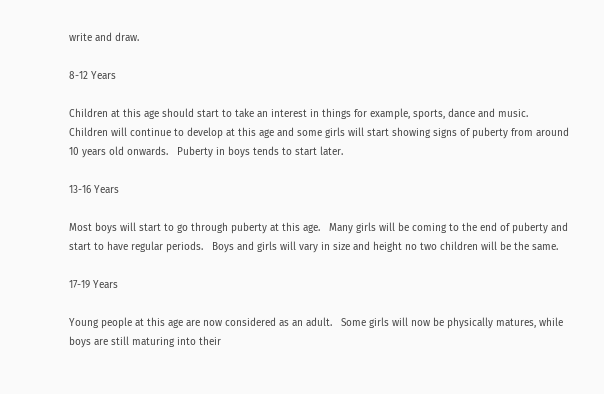write and draw.

8-12 Years

Children at this age should start to take an interest in things for example, sports, dance and music.   Children will continue to develop at this age and some girls will start showing signs of puberty from around 10 years old onwards.   Puberty in boys tends to start later.

13-16 Years

Most boys will start to go through puberty at this age.   Many girls will be coming to the end of puberty and start to have regular periods.   Boys and girls will vary in size and height no two children will be the same.

17-19 Years

Young people at this age are now considered as an adult.   Some girls will now be physically matures, while boys are still maturing into their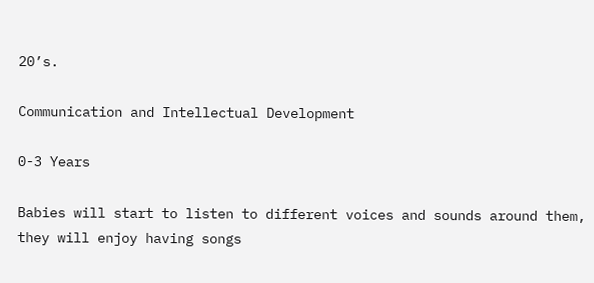20’s.

Communication and Intellectual Development

0-3 Years

Babies will start to listen to different voices and sounds around them, they will enjoy having songs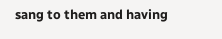sang to them and having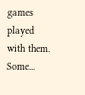games played with them.   Some...